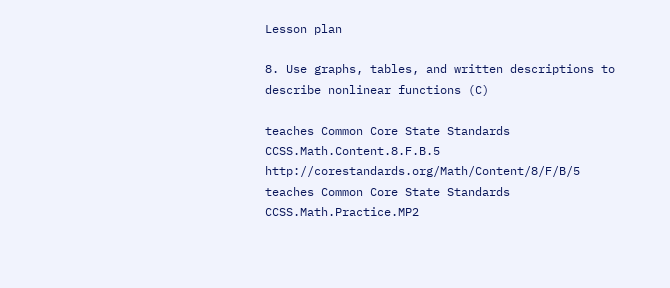Lesson plan

8. Use graphs, tables, and written descriptions to describe nonlinear functions (C)

teaches Common Core State Standards CCSS.Math.Content.8.F.B.5 http://corestandards.org/Math/Content/8/F/B/5
teaches Common Core State Standards CCSS.Math.Practice.MP2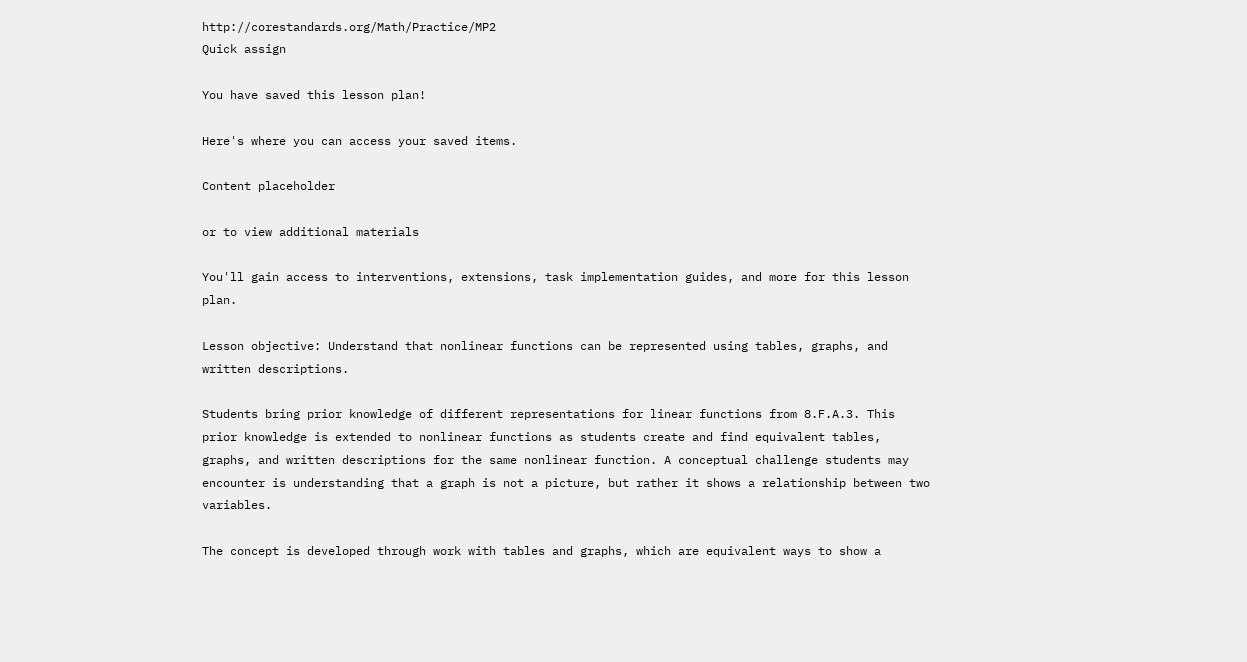http://corestandards.org/Math/Practice/MP2
Quick assign

You have saved this lesson plan!

Here's where you can access your saved items.

Content placeholder

or to view additional materials

You'll gain access to interventions, extensions, task implementation guides, and more for this lesson plan.

Lesson objective: Understand that nonlinear functions can be represented using tables, graphs, and written descriptions.

Students bring prior knowledge of different representations for linear functions from 8.F.A.3. This prior knowledge is extended to nonlinear functions as students create and find equivalent tables, graphs, and written descriptions for the same nonlinear function. A conceptual challenge students may encounter is understanding that a graph is not a picture, but rather it shows a relationship between two variables.

The concept is developed through work with tables and graphs, which are equivalent ways to show a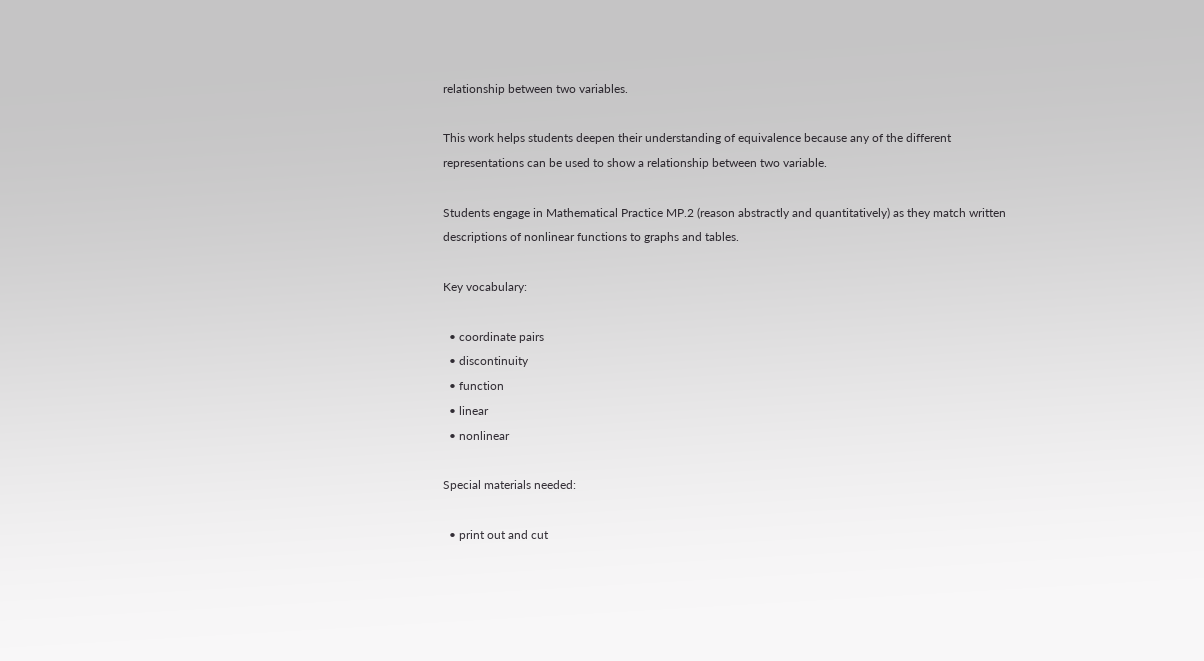relationship between two variables.

This work helps students deepen their understanding of equivalence because any of the different representations can be used to show a relationship between two variable.

Students engage in Mathematical Practice MP.2 (reason abstractly and quantitatively) as they match written descriptions of nonlinear functions to graphs and tables.

Key vocabulary:

  • coordinate pairs
  • discontinuity
  • function
  • linear
  • nonlinear

Special materials needed:

  • print out and cut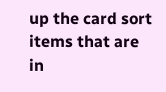up the card sort items that are in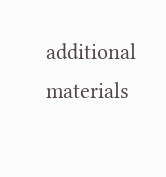additional materials